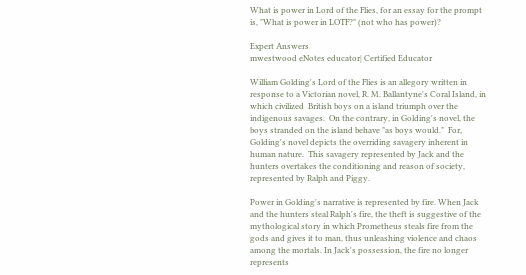What is power in Lord of the Flies, for an essay for the prompt is, "What is power in LOTF?" (not who has power)?

Expert Answers
mwestwood eNotes educator| Certified Educator

William Golding's Lord of the Flies is an allegory written in response to a Victorian novel, R. M. Ballantyne's Coral Island, in which civilized  British boys on a island triumph over the indigenous savages.  On the contrary, in Golding's novel, the boys stranded on the island behave "as boys would."  For, Golding's novel depicts the overriding savagery inherent in human nature.  This savagery represented by Jack and the hunters overtakes the conditioning and reason of society, represented by Ralph and Piggy.

Power in Golding's narrative is represented by fire. When Jack and the hunters steal Ralph's fire, the theft is suggestive of the mythological story in which Prometheus steals fire from the gods and gives it to man, thus unleashing violence and chaos among the mortals. In Jack's possession, the fire no longer represents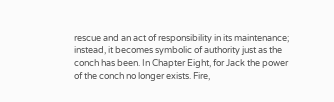rescue and an act of responsibility in its maintenance; instead, it becomes symbolic of authority just as the conch has been. In Chapter Eight, for Jack the power of the conch no longer exists. Fire,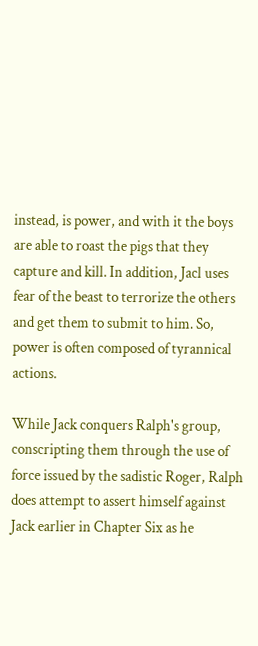instead, is power, and with it the boys are able to roast the pigs that they capture and kill. In addition, Jacl uses fear of the beast to terrorize the others and get them to submit to him. So, power is often composed of tyrannical actions.

While Jack conquers Ralph's group, conscripting them through the use of force issued by the sadistic Roger, Ralph does attempt to assert himself against Jack earlier in Chapter Six as he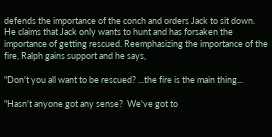defends the importance of the conch and orders Jack to sit down. He claims that Jack only wants to hunt and has forsaken the importance of getting rescued. Reemphasizing the importance of the fire, Ralph gains support and he says,

"Don't you all want to be rescued? ...the fire is the main thing...

"Hasn't anyone got any sense?  We've got to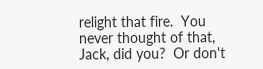relight that fire.  You never thought of that, Jack, did you?  Or don't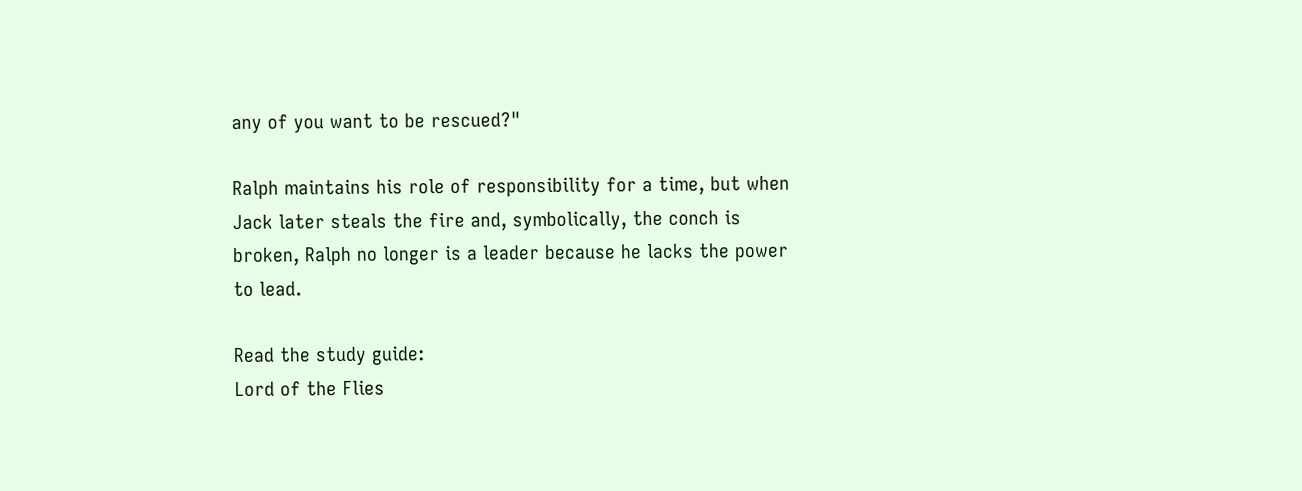any of you want to be rescued?"

Ralph maintains his role of responsibility for a time, but when Jack later steals the fire and, symbolically, the conch is broken, Ralph no longer is a leader because he lacks the power to lead.

Read the study guide:
Lord of the Flies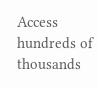Access hundreds of thousands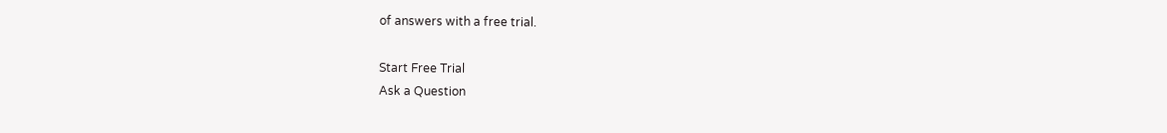of answers with a free trial.

Start Free Trial
Ask a Question